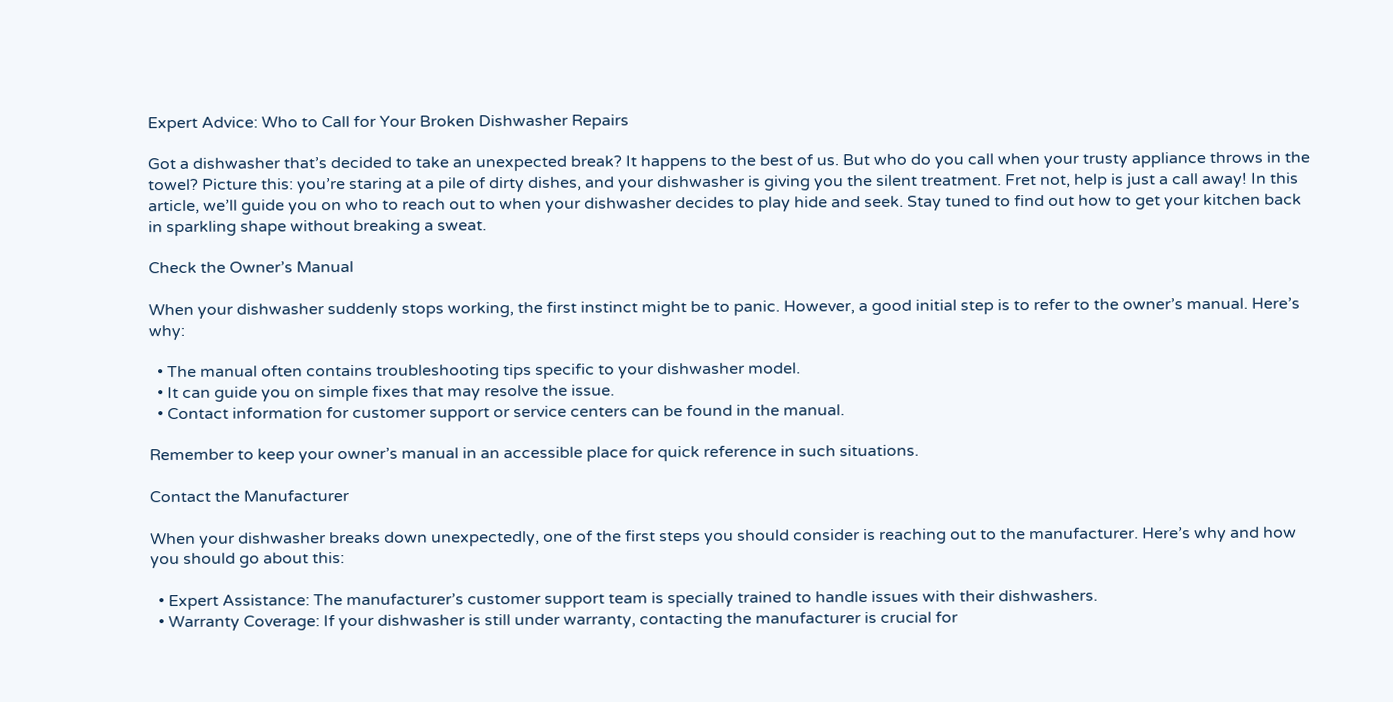Expert Advice: Who to Call for Your Broken Dishwasher Repairs

Got a dishwasher that’s decided to take an unexpected break? It happens to the best of us. But who do you call when your trusty appliance throws in the towel? Picture this: you’re staring at a pile of dirty dishes, and your dishwasher is giving you the silent treatment. Fret not, help is just a call away! In this article, we’ll guide you on who to reach out to when your dishwasher decides to play hide and seek. Stay tuned to find out how to get your kitchen back in sparkling shape without breaking a sweat.

Check the Owner’s Manual

When your dishwasher suddenly stops working, the first instinct might be to panic. However, a good initial step is to refer to the owner’s manual. Here’s why:

  • The manual often contains troubleshooting tips specific to your dishwasher model.
  • It can guide you on simple fixes that may resolve the issue.
  • Contact information for customer support or service centers can be found in the manual.

Remember to keep your owner’s manual in an accessible place for quick reference in such situations.

Contact the Manufacturer

When your dishwasher breaks down unexpectedly, one of the first steps you should consider is reaching out to the manufacturer. Here’s why and how you should go about this:

  • Expert Assistance: The manufacturer’s customer support team is specially trained to handle issues with their dishwashers.
  • Warranty Coverage: If your dishwasher is still under warranty, contacting the manufacturer is crucial for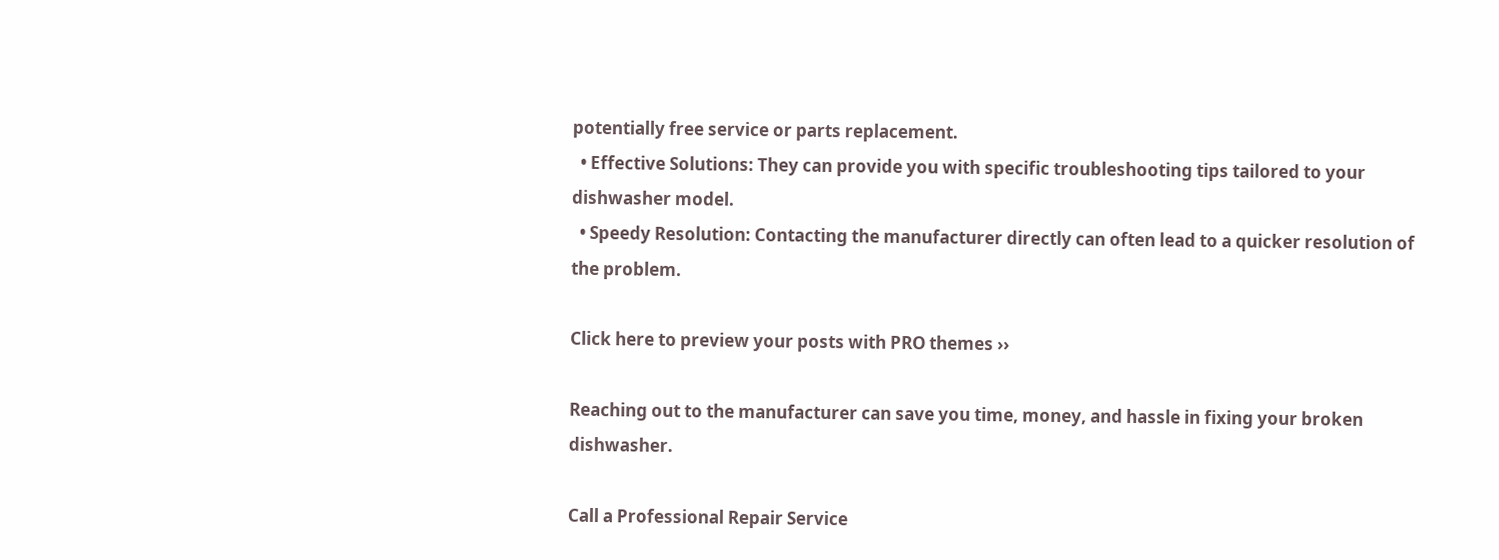potentially free service or parts replacement.
  • Effective Solutions: They can provide you with specific troubleshooting tips tailored to your dishwasher model.
  • Speedy Resolution: Contacting the manufacturer directly can often lead to a quicker resolution of the problem.

Click here to preview your posts with PRO themes ››

Reaching out to the manufacturer can save you time, money, and hassle in fixing your broken dishwasher.

Call a Professional Repair Service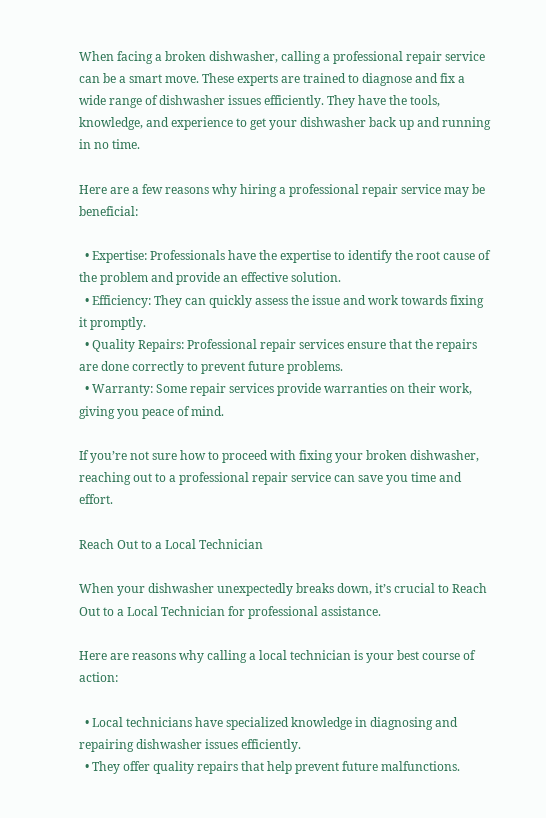When facing a broken dishwasher, calling a professional repair service can be a smart move. These experts are trained to diagnose and fix a wide range of dishwasher issues efficiently. They have the tools, knowledge, and experience to get your dishwasher back up and running in no time.

Here are a few reasons why hiring a professional repair service may be beneficial:

  • Expertise: Professionals have the expertise to identify the root cause of the problem and provide an effective solution.
  • Efficiency: They can quickly assess the issue and work towards fixing it promptly.
  • Quality Repairs: Professional repair services ensure that the repairs are done correctly to prevent future problems.
  • Warranty: Some repair services provide warranties on their work, giving you peace of mind.

If you’re not sure how to proceed with fixing your broken dishwasher, reaching out to a professional repair service can save you time and effort.

Reach Out to a Local Technician

When your dishwasher unexpectedly breaks down, it’s crucial to Reach Out to a Local Technician for professional assistance.

Here are reasons why calling a local technician is your best course of action:

  • Local technicians have specialized knowledge in diagnosing and repairing dishwasher issues efficiently.
  • They offer quality repairs that help prevent future malfunctions.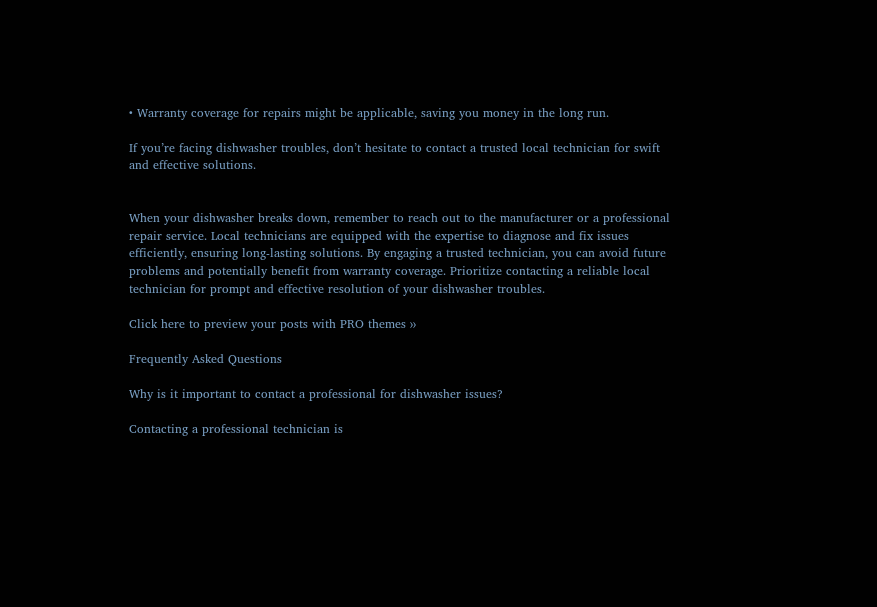• Warranty coverage for repairs might be applicable, saving you money in the long run.

If you’re facing dishwasher troubles, don’t hesitate to contact a trusted local technician for swift and effective solutions.


When your dishwasher breaks down, remember to reach out to the manufacturer or a professional repair service. Local technicians are equipped with the expertise to diagnose and fix issues efficiently, ensuring long-lasting solutions. By engaging a trusted technician, you can avoid future problems and potentially benefit from warranty coverage. Prioritize contacting a reliable local technician for prompt and effective resolution of your dishwasher troubles.

Click here to preview your posts with PRO themes ››

Frequently Asked Questions

Why is it important to contact a professional for dishwasher issues?

Contacting a professional technician is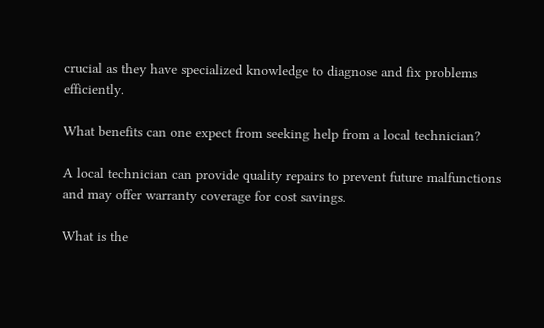crucial as they have specialized knowledge to diagnose and fix problems efficiently.

What benefits can one expect from seeking help from a local technician?

A local technician can provide quality repairs to prevent future malfunctions and may offer warranty coverage for cost savings.

What is the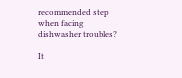recommended step when facing dishwasher troubles?

It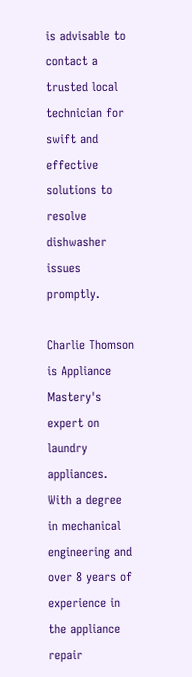is advisable to contact a trusted local technician for swift and effective solutions to resolve dishwasher issues promptly.

Charlie Thomson is Appliance Mastery's expert on laundry appliances. With a degree in mechanical engineering and over 8 years of experience in the appliance repair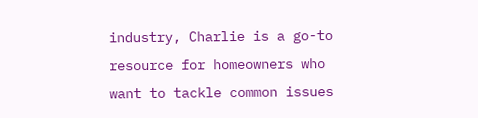industry, Charlie is a go-to resource for homeowners who want to tackle common issues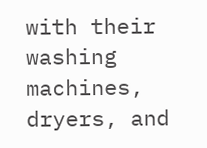with their washing machines, dryers, and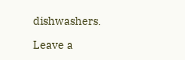dishwashers.

Leave a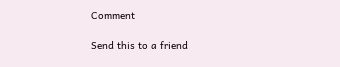Comment

Send this to a friend